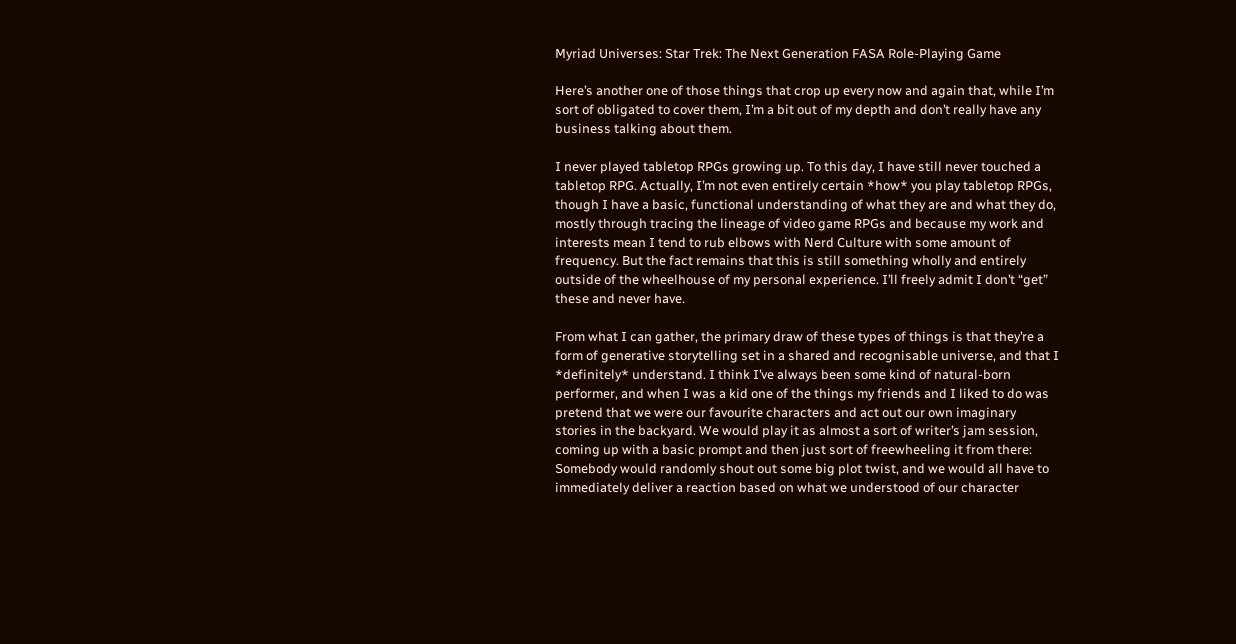Myriad Universes: Star Trek: The Next Generation FASA Role-Playing Game

Here’s another one of those things that crop up every now and again that, while I’m sort of obligated to cover them, I’m a bit out of my depth and don’t really have any business talking about them.

I never played tabletop RPGs growing up. To this day, I have still never touched a tabletop RPG. Actually, I’m not even entirely certain *how* you play tabletop RPGs, though I have a basic, functional understanding of what they are and what they do, mostly through tracing the lineage of video game RPGs and because my work and interests mean I tend to rub elbows with Nerd Culture with some amount of frequency. But the fact remains that this is still something wholly and entirely outside of the wheelhouse of my personal experience. I’ll freely admit I don’t “get” these and never have.

From what I can gather, the primary draw of these types of things is that they’re a form of generative storytelling set in a shared and recognisable universe, and that I *definitely* understand. I think I’ve always been some kind of natural-born performer, and when I was a kid one of the things my friends and I liked to do was pretend that we were our favourite characters and act out our own imaginary stories in the backyard. We would play it as almost a sort of writer’s jam session, coming up with a basic prompt and then just sort of freewheeling it from there: Somebody would randomly shout out some big plot twist, and we would all have to immediately deliver a reaction based on what we understood of our character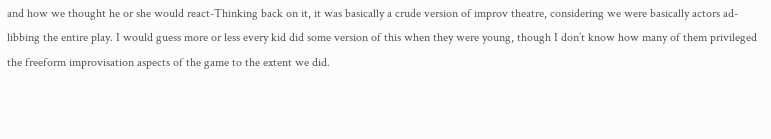and how we thought he or she would react-Thinking back on it, it was basically a crude version of improv theatre, considering we were basically actors ad-libbing the entire play. I would guess more or less every kid did some version of this when they were young, though I don’t know how many of them privileged the freeform improvisation aspects of the game to the extent we did.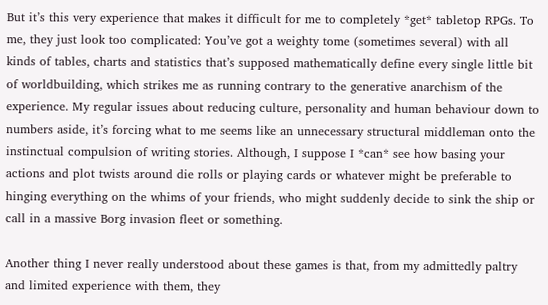But it’s this very experience that makes it difficult for me to completely *get* tabletop RPGs. To me, they just look too complicated: You’ve got a weighty tome (sometimes several) with all kinds of tables, charts and statistics that’s supposed mathematically define every single little bit of worldbuilding, which strikes me as running contrary to the generative anarchism of the experience. My regular issues about reducing culture, personality and human behaviour down to numbers aside, it’s forcing what to me seems like an unnecessary structural middleman onto the instinctual compulsion of writing stories. Although, I suppose I *can* see how basing your actions and plot twists around die rolls or playing cards or whatever might be preferable to hinging everything on the whims of your friends, who might suddenly decide to sink the ship or call in a massive Borg invasion fleet or something.

Another thing I never really understood about these games is that, from my admittedly paltry and limited experience with them, they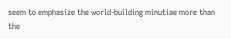seem to emphasize the world-building minutiae more than the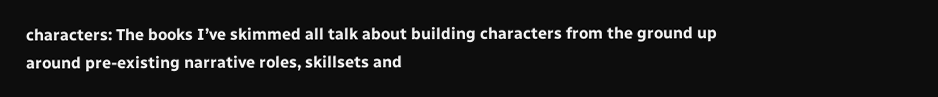characters: The books I’ve skimmed all talk about building characters from the ground up around pre-existing narrative roles, skillsets and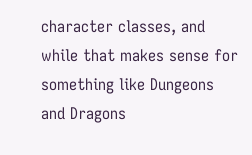character classes, and while that makes sense for something like Dungeons and Dragons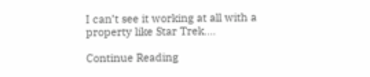I can’t see it working at all with a property like Star Trek.…

Continue Reading